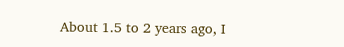About 1.5 to 2 years ago, I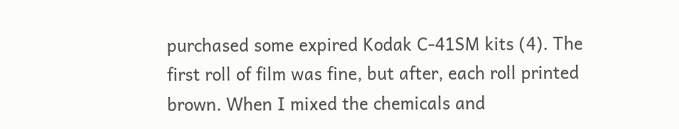purchased some expired Kodak C-41SM kits (4). The first roll of film was fine, but after, each roll printed brown. When I mixed the chemicals and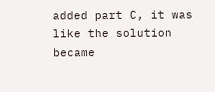added part C, it was like the solution became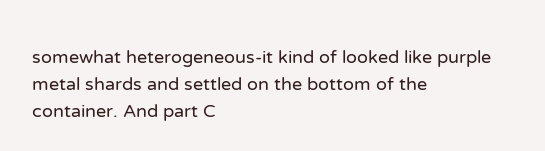somewhat heterogeneous-it kind of looked like purple metal shards and settled on the bottom of the container. And part C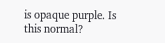is opaque purple. Is this normal?